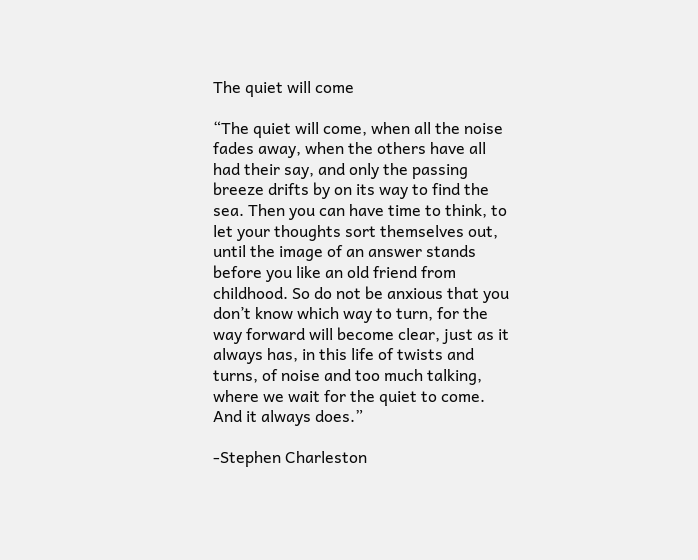The quiet will come

“The quiet will come, when all the noise fades away, when the others have all had their say, and only the passing breeze drifts by on its way to find the sea. Then you can have time to think, to let your thoughts sort themselves out, until the image of an answer stands before you like an old friend from childhood. So do not be anxious that you don’t know which way to turn, for the way forward will become clear, just as it always has, in this life of twists and turns, of noise and too much talking, where we wait for the quiet to come. And it always does.”

-Stephen Charleston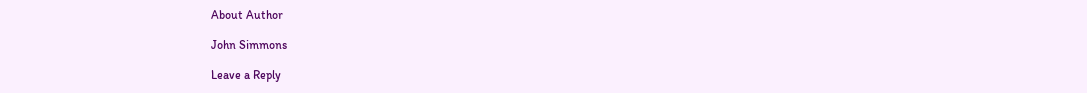About Author

John Simmons

Leave a Reply